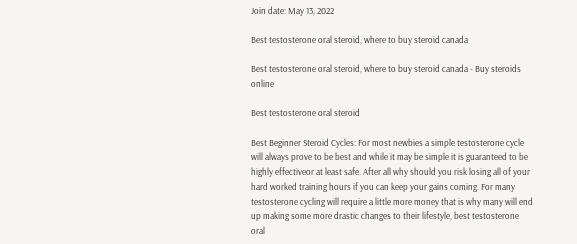Join date: May 13, 2022

Best testosterone oral steroid, where to buy steroid canada

Best testosterone oral steroid, where to buy steroid canada - Buy steroids online

Best testosterone oral steroid

Best Beginner Steroid Cycles: For most newbies a simple testosterone cycle will always prove to be best and while it may be simple it is guaranteed to be highly effectiveor at least safe. After all why should you risk losing all of your hard worked training hours if you can keep your gains coming. For many testosterone cycling will require a little more money that is why many will end up making some more drastic changes to their lifestyle, best testosterone oral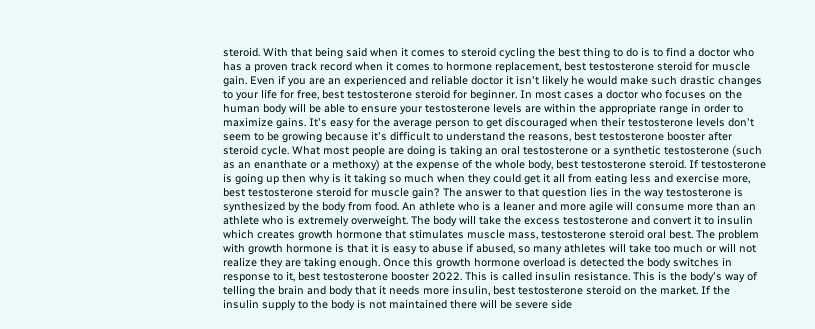steroid. With that being said when it comes to steroid cycling the best thing to do is to find a doctor who has a proven track record when it comes to hormone replacement, best testosterone steroid for muscle gain. Even if you are an experienced and reliable doctor it isn't likely he would make such drastic changes to your life for free, best testosterone steroid for beginner. In most cases a doctor who focuses on the human body will be able to ensure your testosterone levels are within the appropriate range in order to maximize gains. It's easy for the average person to get discouraged when their testosterone levels don't seem to be growing because it's difficult to understand the reasons, best testosterone booster after steroid cycle. What most people are doing is taking an oral testosterone or a synthetic testosterone (such as an enanthate or a methoxy) at the expense of the whole body, best testosterone steroid. If testosterone is going up then why is it taking so much when they could get it all from eating less and exercise more, best testosterone steroid for muscle gain? The answer to that question lies in the way testosterone is synthesized by the body from food. An athlete who is a leaner and more agile will consume more than an athlete who is extremely overweight. The body will take the excess testosterone and convert it to insulin which creates growth hormone that stimulates muscle mass, testosterone steroid oral best. The problem with growth hormone is that it is easy to abuse if abused, so many athletes will take too much or will not realize they are taking enough. Once this growth hormone overload is detected the body switches in response to it, best testosterone booster 2022. This is called insulin resistance. This is the body's way of telling the brain and body that it needs more insulin, best testosterone steroid on the market. If the insulin supply to the body is not maintained there will be severe side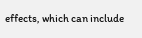effects, which can include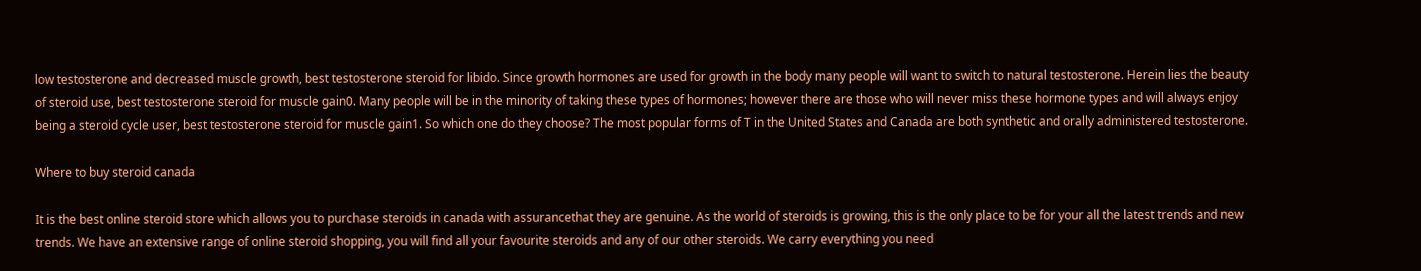low testosterone and decreased muscle growth, best testosterone steroid for libido. Since growth hormones are used for growth in the body many people will want to switch to natural testosterone. Herein lies the beauty of steroid use, best testosterone steroid for muscle gain0. Many people will be in the minority of taking these types of hormones; however there are those who will never miss these hormone types and will always enjoy being a steroid cycle user, best testosterone steroid for muscle gain1. So which one do they choose? The most popular forms of T in the United States and Canada are both synthetic and orally administered testosterone.

Where to buy steroid canada

It is the best online steroid store which allows you to purchase steroids in canada with assurancethat they are genuine. As the world of steroids is growing, this is the only place to be for your all the latest trends and new trends. We have an extensive range of online steroid shopping, you will find all your favourite steroids and any of our other steroids. We carry everything you need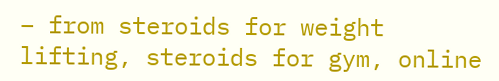– from steroids for weight lifting, steroids for gym, online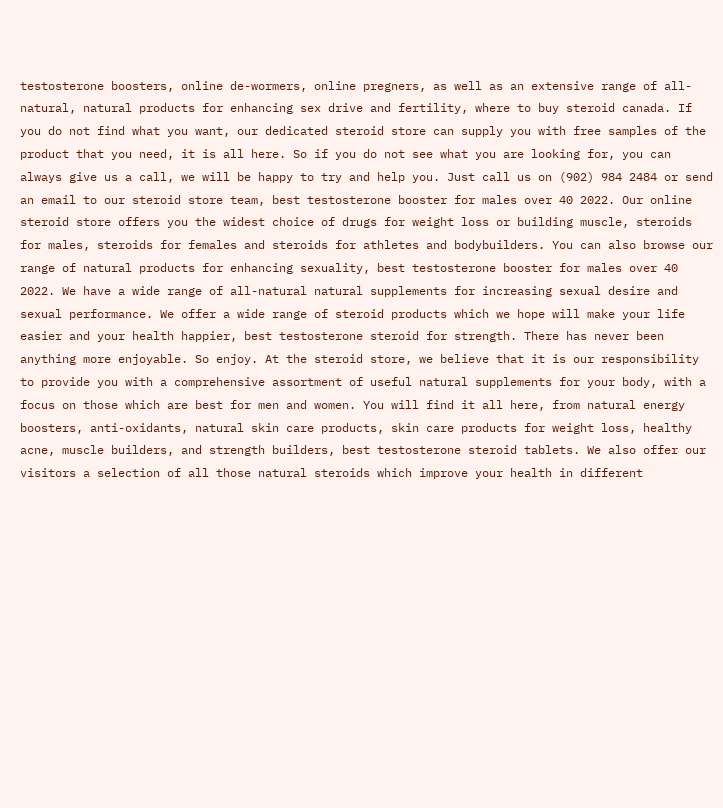testosterone boosters, online de-wormers, online pregners, as well as an extensive range of all-natural, natural products for enhancing sex drive and fertility, where to buy steroid canada. If you do not find what you want, our dedicated steroid store can supply you with free samples of the product that you need, it is all here. So if you do not see what you are looking for, you can always give us a call, we will be happy to try and help you. Just call us on (902) 984 2484 or send an email to our steroid store team, best testosterone booster for males over 40 2022. Our online steroid store offers you the widest choice of drugs for weight loss or building muscle, steroids for males, steroids for females and steroids for athletes and bodybuilders. You can also browse our range of natural products for enhancing sexuality, best testosterone booster for males over 40 2022. We have a wide range of all-natural natural supplements for increasing sexual desire and sexual performance. We offer a wide range of steroid products which we hope will make your life easier and your health happier, best testosterone steroid for strength. There has never been anything more enjoyable. So enjoy. At the steroid store, we believe that it is our responsibility to provide you with a comprehensive assortment of useful natural supplements for your body, with a focus on those which are best for men and women. You will find it all here, from natural energy boosters, anti-oxidants, natural skin care products, skin care products for weight loss, healthy acne, muscle builders, and strength builders, best testosterone steroid tablets. We also offer our visitors a selection of all those natural steroids which improve your health in different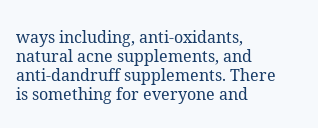ways including, anti-oxidants, natural acne supplements, and anti-dandruff supplements. There is something for everyone and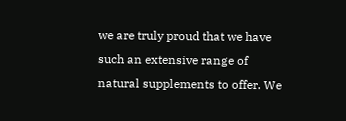we are truly proud that we have such an extensive range of natural supplements to offer. We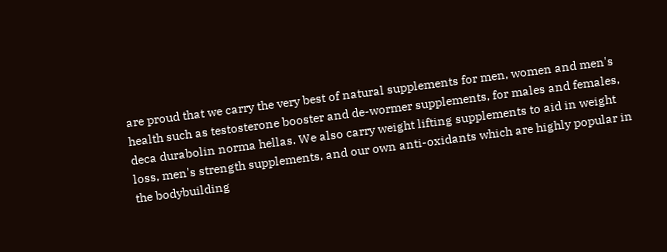are proud that we carry the very best of natural supplements for men, women and men's health such as testosterone booster and de-wormer supplements, for males and females, deca durabolin norma hellas. We also carry weight lifting supplements to aid in weight loss, men's strength supplements, and our own anti-oxidants which are highly popular in the bodybuilding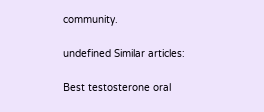community.

undefined Similar articles:

Best testosterone oral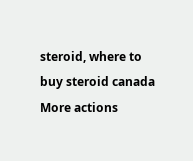steroid, where to buy steroid canada
More actions